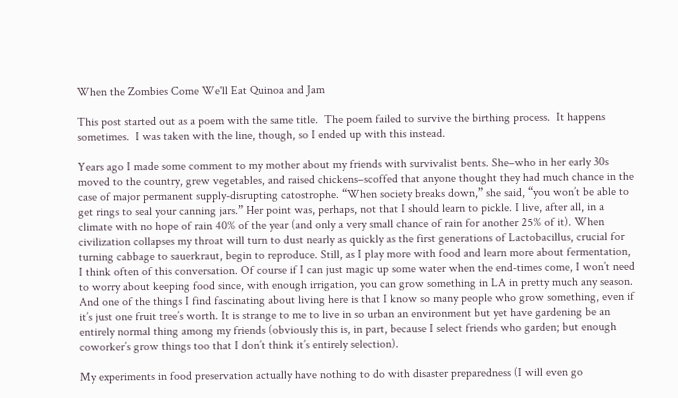When the Zombies Come We'll Eat Quinoa and Jam

This post started out as a poem with the same title.  The poem failed to survive the birthing process.  It happens sometimes.  I was taken with the line, though, so I ended up with this instead.

Years ago I made some comment to my mother about my friends with survivalist bents. She–who in her early 30s moved to the country, grew vegetables, and raised chickens–scoffed that anyone thought they had much chance in the case of major permanent supply-disrupting catostrophe. “When society breaks down,” she said, “you won’t be able to get rings to seal your canning jars.” Her point was, perhaps, not that I should learn to pickle. I live, after all, in a climate with no hope of rain 40% of the year (and only a very small chance of rain for another 25% of it). When civilization collapses my throat will turn to dust nearly as quickly as the first generations of Lactobacillus, crucial for turning cabbage to sauerkraut, begin to reproduce. Still, as I play more with food and learn more about fermentation, I think often of this conversation. Of course if I can just magic up some water when the end-times come, I won’t need to worry about keeping food since, with enough irrigation, you can grow something in LA in pretty much any season. And one of the things I find fascinating about living here is that I know so many people who grow something, even if it’s just one fruit tree’s worth. It is strange to me to live in so urban an environment but yet have gardening be an entirely normal thing among my friends (obviously this is, in part, because I select friends who garden; but enough coworker’s grow things too that I don’t think it’s entirely selection).

My experiments in food preservation actually have nothing to do with disaster preparedness (I will even go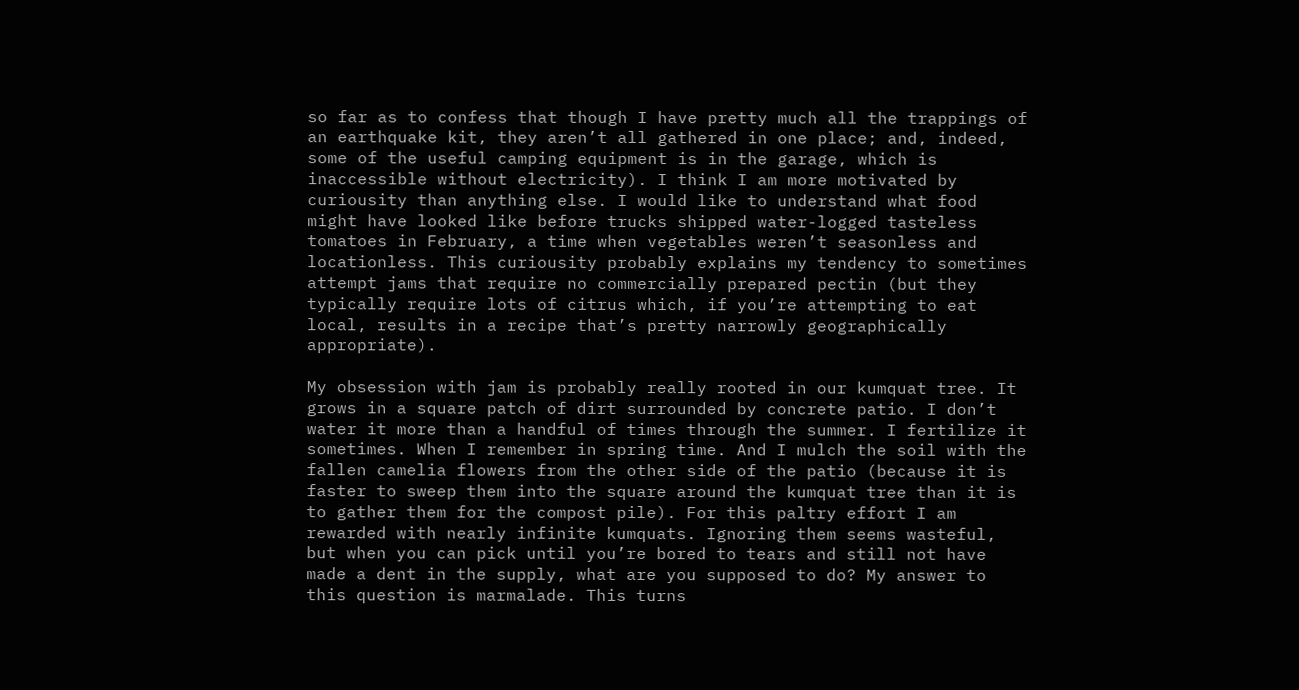so far as to confess that though I have pretty much all the trappings of an earthquake kit, they aren’t all gathered in one place; and, indeed, some of the useful camping equipment is in the garage, which is inaccessible without electricity). I think I am more motivated by curiousity than anything else. I would like to understand what food might have looked like before trucks shipped water-logged tasteless tomatoes in February, a time when vegetables weren’t seasonless and locationless. This curiousity probably explains my tendency to sometimes attempt jams that require no commercially prepared pectin (but they typically require lots of citrus which, if you’re attempting to eat local, results in a recipe that’s pretty narrowly geographically appropriate).

My obsession with jam is probably really rooted in our kumquat tree. It grows in a square patch of dirt surrounded by concrete patio. I don’t water it more than a handful of times through the summer. I fertilize it sometimes. When I remember in spring time. And I mulch the soil with the fallen camelia flowers from the other side of the patio (because it is faster to sweep them into the square around the kumquat tree than it is to gather them for the compost pile). For this paltry effort I am rewarded with nearly infinite kumquats. Ignoring them seems wasteful, but when you can pick until you’re bored to tears and still not have made a dent in the supply, what are you supposed to do? My answer to this question is marmalade. This turns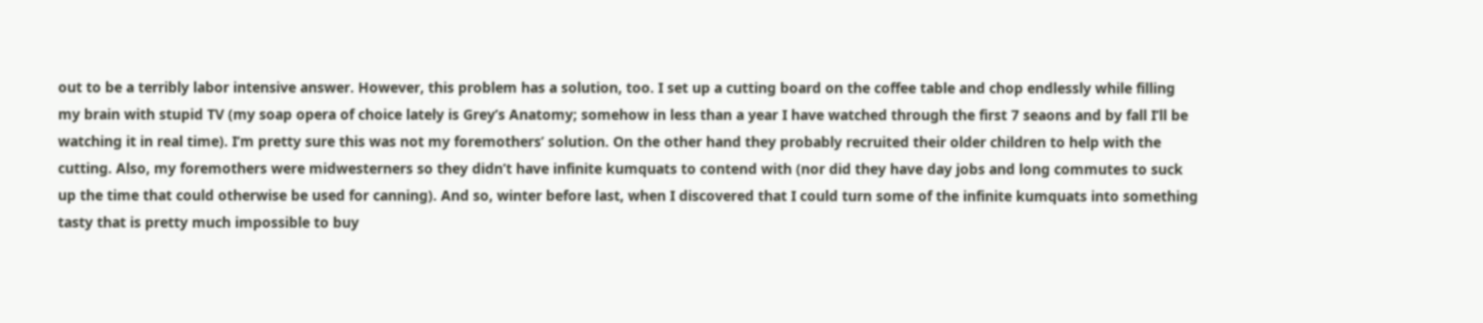out to be a terribly labor intensive answer. However, this problem has a solution, too. I set up a cutting board on the coffee table and chop endlessly while filling my brain with stupid TV (my soap opera of choice lately is Grey’s Anatomy; somehow in less than a year I have watched through the first 7 seaons and by fall I’ll be watching it in real time). I’m pretty sure this was not my foremothers’ solution. On the other hand they probably recruited their older children to help with the cutting. Also, my foremothers were midwesterners so they didn’t have infinite kumquats to contend with (nor did they have day jobs and long commutes to suck up the time that could otherwise be used for canning). And so, winter before last, when I discovered that I could turn some of the infinite kumquats into something tasty that is pretty much impossible to buy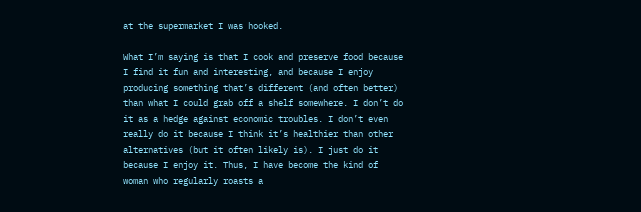at the supermarket I was hooked.

What I’m saying is that I cook and preserve food because I find it fun and interesting, and because I enjoy producing something that’s different (and often better) than what I could grab off a shelf somewhere. I don’t do it as a hedge against economic troubles. I don’t even really do it because I think it’s healthier than other alternatives (but it often likely is). I just do it because I enjoy it. Thus, I have become the kind of woman who regularly roasts a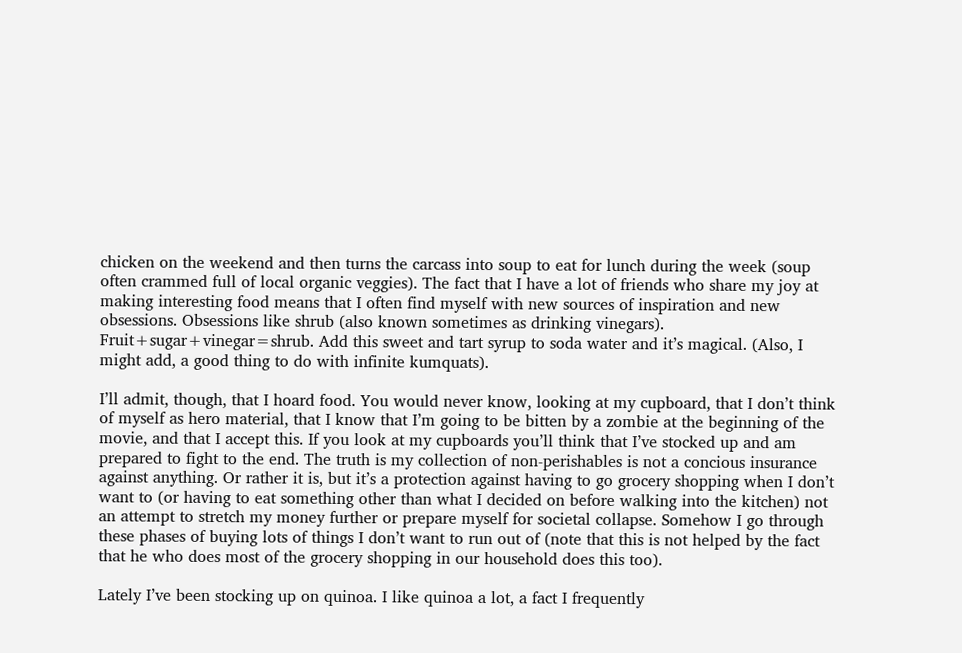chicken on the weekend and then turns the carcass into soup to eat for lunch during the week (soup often crammed full of local organic veggies). The fact that I have a lot of friends who share my joy at making interesting food means that I often find myself with new sources of inspiration and new obsessions. Obsessions like shrub (also known sometimes as drinking vinegars). Fruit+sugar+vinegar=shrub. Add this sweet and tart syrup to soda water and it’s magical. (Also, I might add, a good thing to do with infinite kumquats).

I’ll admit, though, that I hoard food. You would never know, looking at my cupboard, that I don’t think of myself as hero material, that I know that I’m going to be bitten by a zombie at the beginning of the movie, and that I accept this. If you look at my cupboards you’ll think that I’ve stocked up and am prepared to fight to the end. The truth is my collection of non-perishables is not a concious insurance against anything. Or rather it is, but it’s a protection against having to go grocery shopping when I don’t want to (or having to eat something other than what I decided on before walking into the kitchen) not an attempt to stretch my money further or prepare myself for societal collapse. Somehow I go through these phases of buying lots of things I don’t want to run out of (note that this is not helped by the fact that he who does most of the grocery shopping in our household does this too).

Lately I’ve been stocking up on quinoa. I like quinoa a lot, a fact I frequently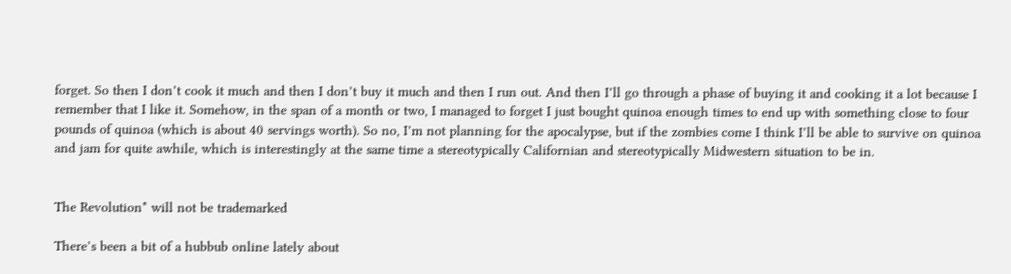forget. So then I don’t cook it much and then I don’t buy it much and then I run out. And then I’ll go through a phase of buying it and cooking it a lot because I remember that I like it. Somehow, in the span of a month or two, I managed to forget I just bought quinoa enough times to end up with something close to four pounds of quinoa (which is about 40 servings worth). So no, I’m not planning for the apocalypse, but if the zombies come I think I’ll be able to survive on quinoa and jam for quite awhile, which is interestingly at the same time a stereotypically Californian and stereotypically Midwestern situation to be in.


The Revolution* will not be trademarked

There’s been a bit of a hubbub online lately about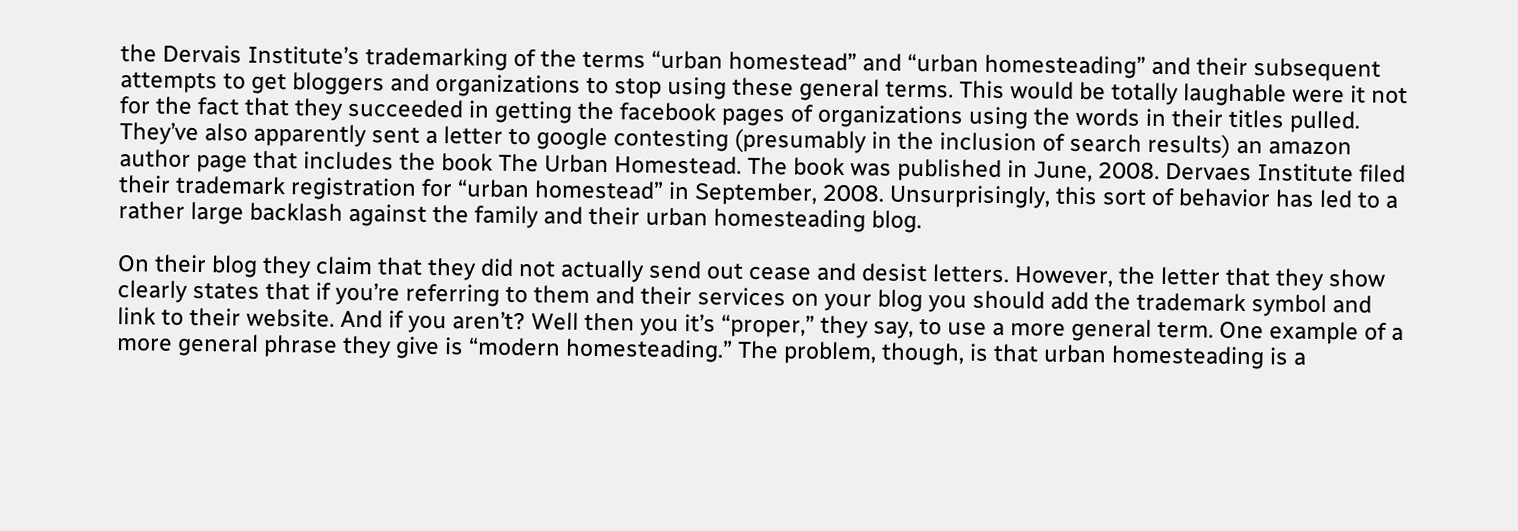the Dervais Institute’s trademarking of the terms “urban homestead” and “urban homesteading” and their subsequent attempts to get bloggers and organizations to stop using these general terms. This would be totally laughable were it not for the fact that they succeeded in getting the facebook pages of organizations using the words in their titles pulled. They’ve also apparently sent a letter to google contesting (presumably in the inclusion of search results) an amazon author page that includes the book The Urban Homestead. The book was published in June, 2008. Dervaes Institute filed their trademark registration for “urban homestead” in September, 2008. Unsurprisingly, this sort of behavior has led to a rather large backlash against the family and their urban homesteading blog.

On their blog they claim that they did not actually send out cease and desist letters. However, the letter that they show clearly states that if you’re referring to them and their services on your blog you should add the trademark symbol and link to their website. And if you aren’t? Well then you it’s “proper,” they say, to use a more general term. One example of a more general phrase they give is “modern homesteading.” The problem, though, is that urban homesteading is a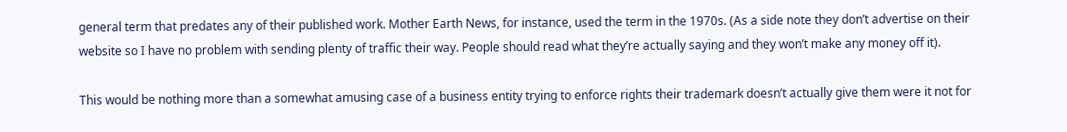general term that predates any of their published work. Mother Earth News, for instance, used the term in the 1970s. (As a side note they don’t advertise on their website so I have no problem with sending plenty of traffic their way. People should read what they’re actually saying and they won’t make any money off it).

This would be nothing more than a somewhat amusing case of a business entity trying to enforce rights their trademark doesn’t actually give them were it not for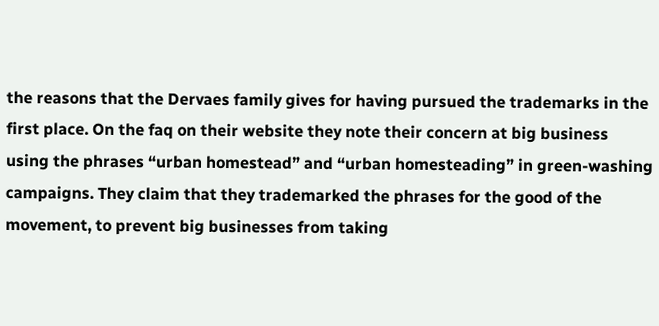the reasons that the Dervaes family gives for having pursued the trademarks in the first place. On the faq on their website they note their concern at big business using the phrases “urban homestead” and “urban homesteading” in green-washing campaigns. They claim that they trademarked the phrases for the good of the movement, to prevent big businesses from taking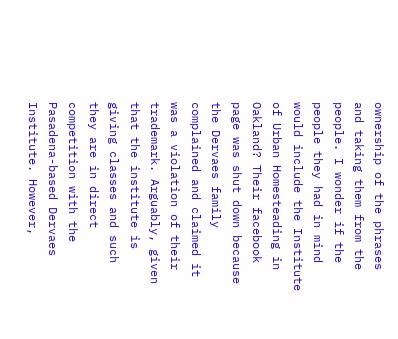ownership of the phrases and taking them from the people. I wonder if the people they had in mind would include the Institute of Urban Homesteading in Oakland? Their facebook page was shut down because the Dervaes family complained and claimed it was a violation of their trademark. Arguably, given that the institute is giving classes and such they are in direct competition with the Pasadena-based Dervaes Institute. However,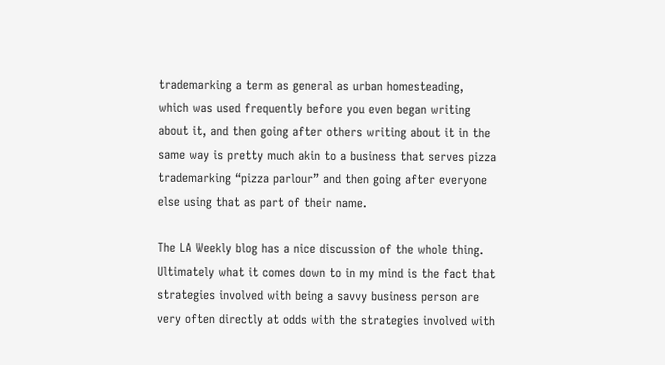trademarking a term as general as urban homesteading, which was used frequently before you even began writing about it, and then going after others writing about it in the same way is pretty much akin to a business that serves pizza trademarking “pizza parlour” and then going after everyone else using that as part of their name.

The LA Weekly blog has a nice discussion of the whole thing. Ultimately what it comes down to in my mind is the fact that strategies involved with being a savvy business person are very often directly at odds with the strategies involved with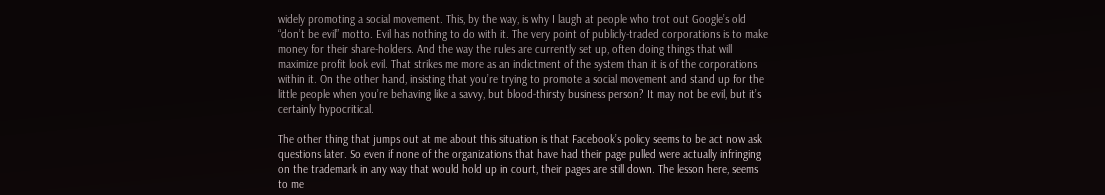widely promoting a social movement. This, by the way, is why I laugh at people who trot out Google’s old “don’t be evil” motto. Evil has nothing to do with it. The very point of publicly-traded corporations is to make money for their share-holders. And the way the rules are currently set up, often doing things that will maximize profit look evil. That strikes me more as an indictment of the system than it is of the corporations within it. On the other hand, insisting that you’re trying to promote a social movement and stand up for the little people when you’re behaving like a savvy, but blood-thirsty business person? It may not be evil, but it’s certainly hypocritical.

The other thing that jumps out at me about this situation is that Facebook’s policy seems to be act now ask questions later. So even if none of the organizations that have had their page pulled were actually infringing on the trademark in any way that would hold up in court, their pages are still down. The lesson here, seems to me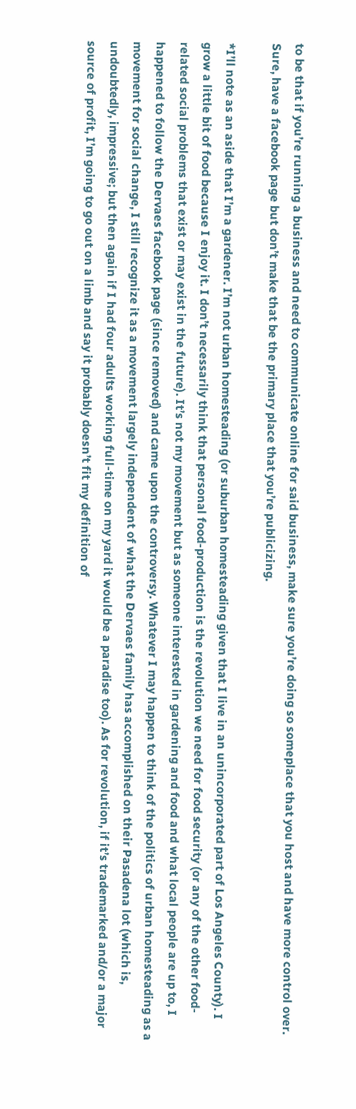to be that if you’re running a business and need to communicate online for said business, make sure you’re doing so someplace that you host and have more control over. Sure, have a facebook page but don’t make that be the primary place that you’re publicizing.

*I’ll note as an aside that I’m a gardener. I’m not urban homesteading (or suburban homesteading given that I live in an unincorporated part of Los Angeles County). I grow a little bit of food because I enjoy it. I don’t necessarily think that personal food-production is the revolution we need for food security (or any of the other food-related social problems that exist or may exist in the future). It’s not my movement but as someone interested in gardening and food and what local people are up to, I happened to follow the Dervaes facebook page (since removed) and came upon the controversy. Whatever I may happen to think of the politics of urban homesteading as a movement for social change, I still recognize it as a movement largely independent of what the Dervaes family has accomplished on their Pasadena lot (which is, undoubtedly, impressive; but then again if I had four adults working full-time on my yard it would be a paradise too). As for revolution, if it’s trademarked and/or a major source of profit, I’m going to go out on a limb and say it probably doesn’t fit my definition of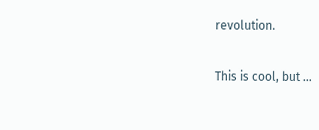revolution.

This is cool, but …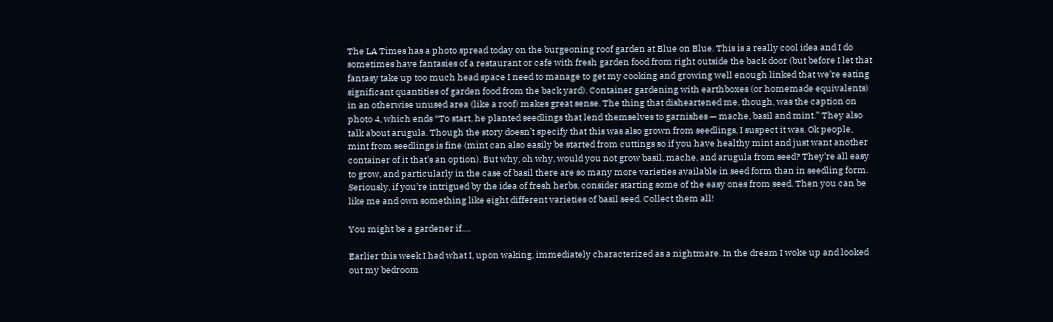The LA Times has a photo spread today on the burgeoning roof garden at Blue on Blue. This is a really cool idea and I do sometimes have fantasies of a restaurant or cafe with fresh garden food from right outside the back door (but before I let that fantasy take up too much head space I need to manage to get my cooking and growing well enough linked that we’re eating significant quantities of garden food from the back yard). Container gardening with earthboxes (or homemade equivalents) in an otherwise unused area (like a roof) makes great sense. The thing that disheartened me, though, was the caption on photo 4, which ends “To start, he planted seedlings that lend themselves to garnishes — mache, basil and mint.” They also talk about arugula. Though the story doesn’t specify that this was also grown from seedlings, I suspect it was. Ok people, mint from seedlings is fine (mint can also easily be started from cuttings so if you have healthy mint and just want another container of it that’s an option). But why, oh why, would you not grow basil, mache, and arugula from seed? They’re all easy to grow, and particularly in the case of basil there are so many more varieties available in seed form than in seedling form. Seriously, if you’re intrigued by the idea of fresh herbs, consider starting some of the easy ones from seed. Then you can be like me and own something like eight different varieties of basil seed. Collect them all!

You might be a gardener if….

Earlier this week I had what I, upon waking, immediately characterized as a nightmare. In the dream I woke up and looked out my bedroom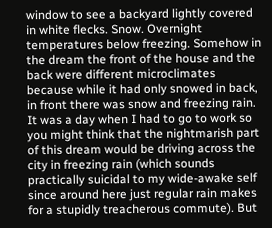window to see a backyard lightly covered in white flecks. Snow. Overnight temperatures below freezing. Somehow in the dream the front of the house and the back were different microclimates because while it had only snowed in back, in front there was snow and freezing rain. It was a day when I had to go to work so you might think that the nightmarish part of this dream would be driving across the city in freezing rain (which sounds practically suicidal to my wide-awake self since around here just regular rain makes for a stupidly treacherous commute). But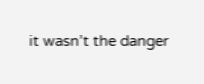it wasn’t the danger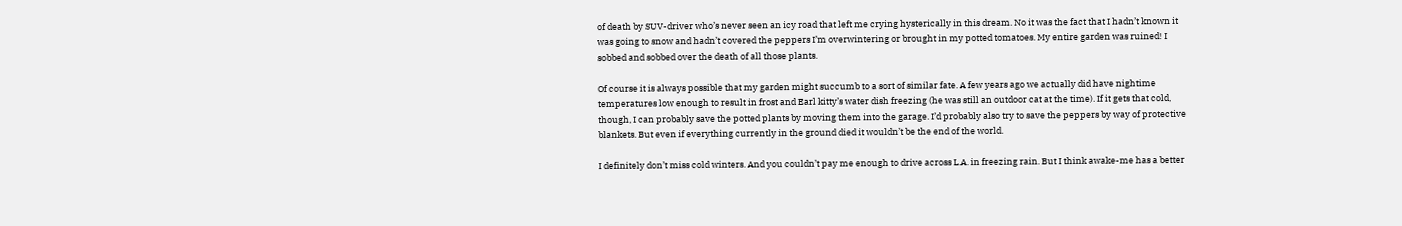of death by SUV-driver who’s never seen an icy road that left me crying hysterically in this dream. No it was the fact that I hadn’t known it was going to snow and hadn’t covered the peppers I’m overwintering or brought in my potted tomatoes. My entire garden was ruined! I sobbed and sobbed over the death of all those plants.

Of course it is always possible that my garden might succumb to a sort of similar fate. A few years ago we actually did have nightime temperatures low enough to result in frost and Earl kitty’s water dish freezing (he was still an outdoor cat at the time). If it gets that cold, though, I can probably save the potted plants by moving them into the garage. I’d probably also try to save the peppers by way of protective blankets. But even if everything currently in the ground died it wouldn’t be the end of the world.

I definitely don’t miss cold winters. And you couldn’t pay me enough to drive across L.A. in freezing rain. But I think awake-me has a better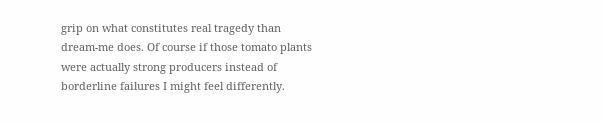grip on what constitutes real tragedy than dream-me does. Of course if those tomato plants were actually strong producers instead of borderline failures I might feel differently.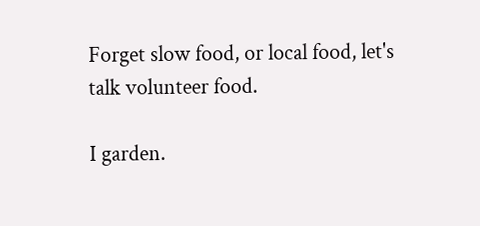Forget slow food, or local food, let's talk volunteer food.

I garden.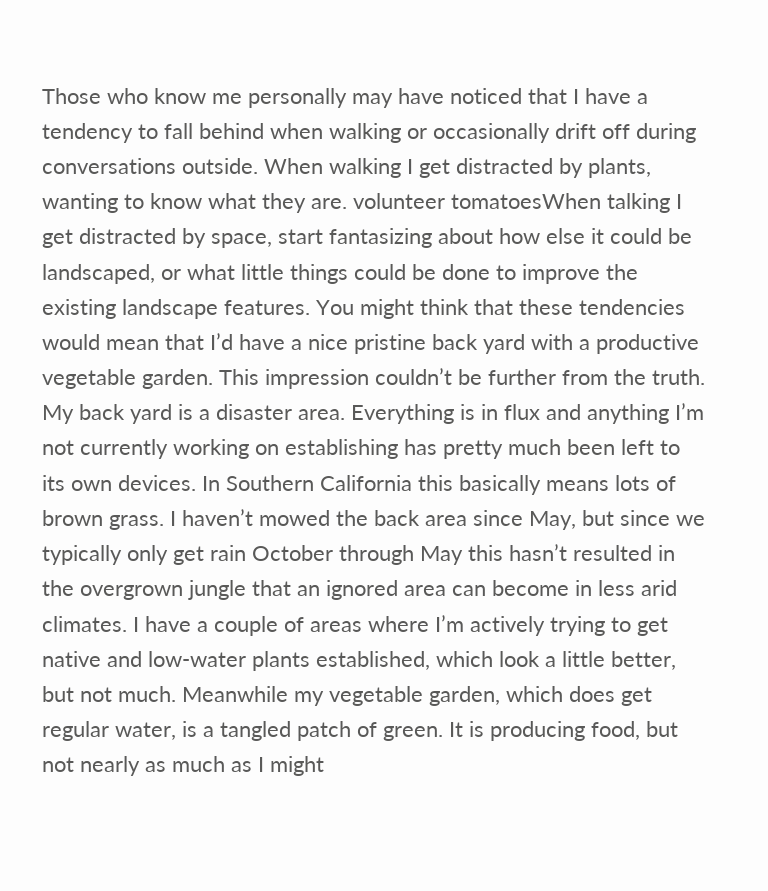Those who know me personally may have noticed that I have a tendency to fall behind when walking or occasionally drift off during conversations outside. When walking I get distracted by plants, wanting to know what they are. volunteer tomatoesWhen talking I get distracted by space, start fantasizing about how else it could be landscaped, or what little things could be done to improve the existing landscape features. You might think that these tendencies would mean that I’d have a nice pristine back yard with a productive vegetable garden. This impression couldn’t be further from the truth. My back yard is a disaster area. Everything is in flux and anything I’m not currently working on establishing has pretty much been left to its own devices. In Southern California this basically means lots of brown grass. I haven’t mowed the back area since May, but since we typically only get rain October through May this hasn’t resulted in the overgrown jungle that an ignored area can become in less arid climates. I have a couple of areas where I’m actively trying to get native and low-water plants established, which look a little better, but not much. Meanwhile my vegetable garden, which does get regular water, is a tangled patch of green. It is producing food, but not nearly as much as I might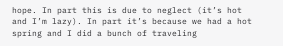hope. In part this is due to neglect (it’s hot and I’m lazy). In part it’s because we had a hot spring and I did a bunch of traveling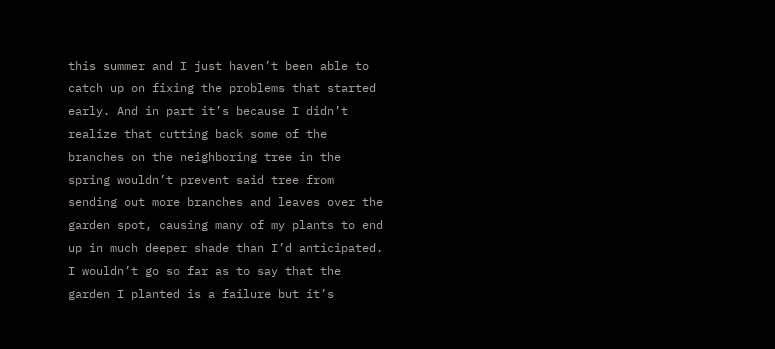this summer and I just haven’t been able to catch up on fixing the problems that started early. And in part it’s because I didn’t realize that cutting back some of the branches on the neighboring tree in the spring wouldn’t prevent said tree from sending out more branches and leaves over the garden spot, causing many of my plants to end up in much deeper shade than I’d anticipated. I wouldn’t go so far as to say that the garden I planted is a failure but it’s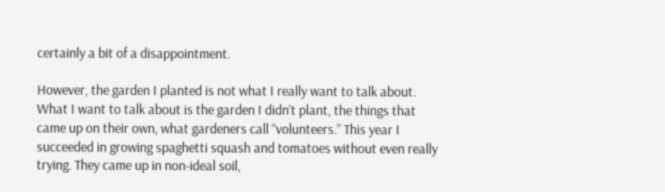certainly a bit of a disappointment.

However, the garden I planted is not what I really want to talk about. What I want to talk about is the garden I didn’t plant, the things that came up on their own, what gardeners call “volunteers.” This year I succeeded in growing spaghetti squash and tomatoes without even really trying. They came up in non-ideal soil,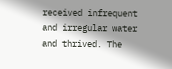received infrequent and irregular water and thrived. The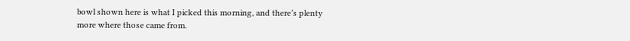bowl shown here is what I picked this morning, and there’s plenty more where those came from.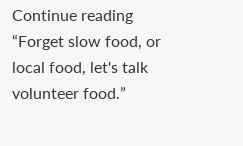Continue reading “Forget slow food, or local food, let's talk volunteer food.”